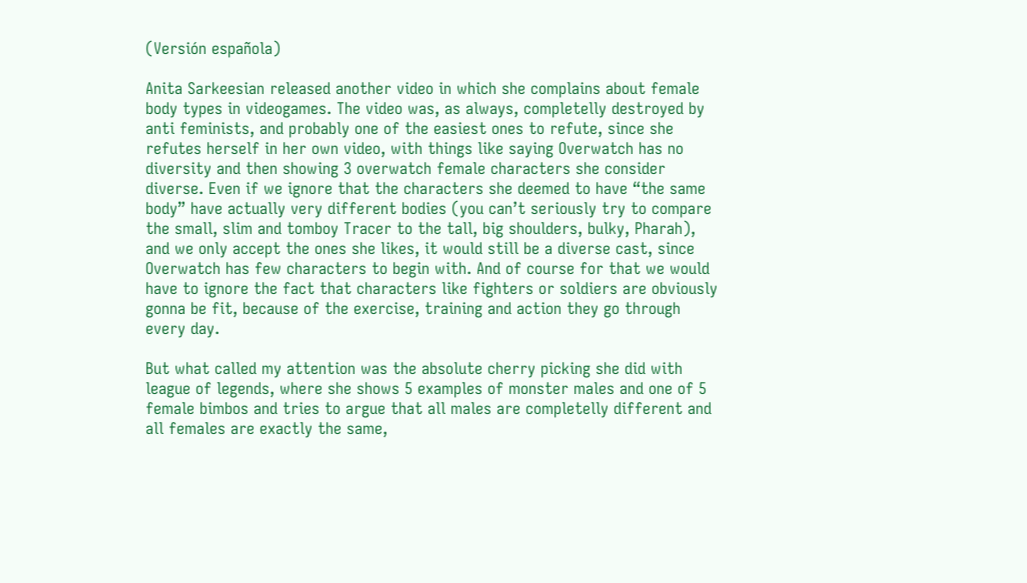(Versión española)

Anita Sarkeesian released another video in which she complains about female body types in videogames. The video was, as always, completelly destroyed by anti feminists, and probably one of the easiest ones to refute, since she refutes herself in her own video, with things like saying Overwatch has no diversity and then showing 3 overwatch female characters she consider diverse. Even if we ignore that the characters she deemed to have “the same body” have actually very different bodies (you can’t seriously try to compare the small, slim and tomboy Tracer to the tall, big shoulders, bulky, Pharah), and we only accept the ones she likes, it would still be a diverse cast, since Overwatch has few characters to begin with. And of course for that we would have to ignore the fact that characters like fighters or soldiers are obviously gonna be fit, because of the exercise, training and action they go through every day.

But what called my attention was the absolute cherry picking she did with league of legends, where she shows 5 examples of monster males and one of 5 female bimbos and tries to argue that all males are completelly different and all females are exactly the same,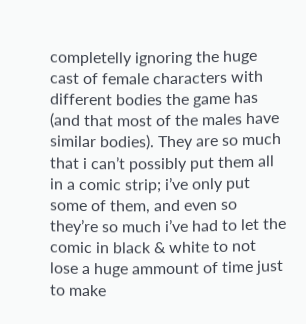completelly ignoring the huge cast of female characters with different bodies the game has (and that most of the males have similar bodies). They are so much that i can’t possibly put them all in a comic strip; i’ve only put some of them, and even so they’re so much i’ve had to let the comic in black & white to not lose a huge ammount of time just to make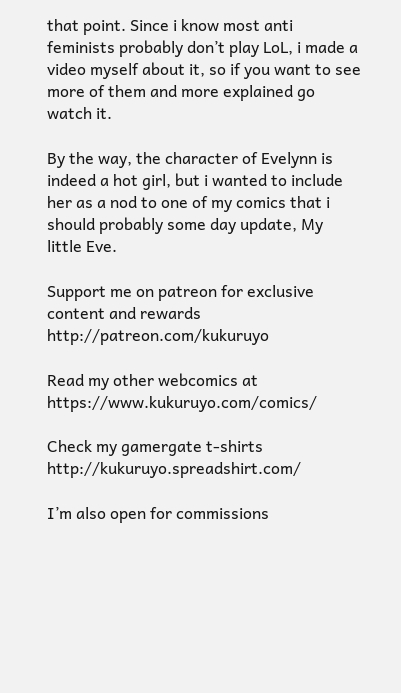that point. Since i know most anti feminists probably don’t play LoL, i made a video myself about it, so if you want to see more of them and more explained go watch it.

By the way, the character of Evelynn is indeed a hot girl, but i wanted to include her as a nod to one of my comics that i should probably some day update, My little Eve.

Support me on patreon for exclusive content and rewards http://patreon.com/kukuruyo

Read my other webcomics at https://www.kukuruyo.com/comics/

Check my gamergate t-shirts http://kukuruyo.spreadshirt.com/

I’m also open for commissions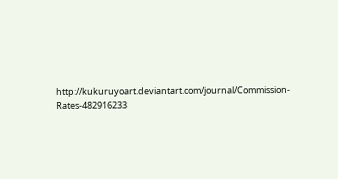http://kukuruyoart.deviantart.com/journal/Commission-Rates-482916233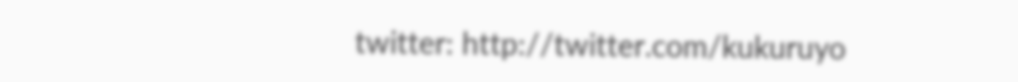twitter: http://twitter.com/kukuruyo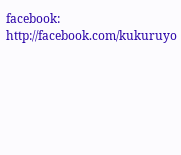facebook: http://facebook.com/kukuruyo